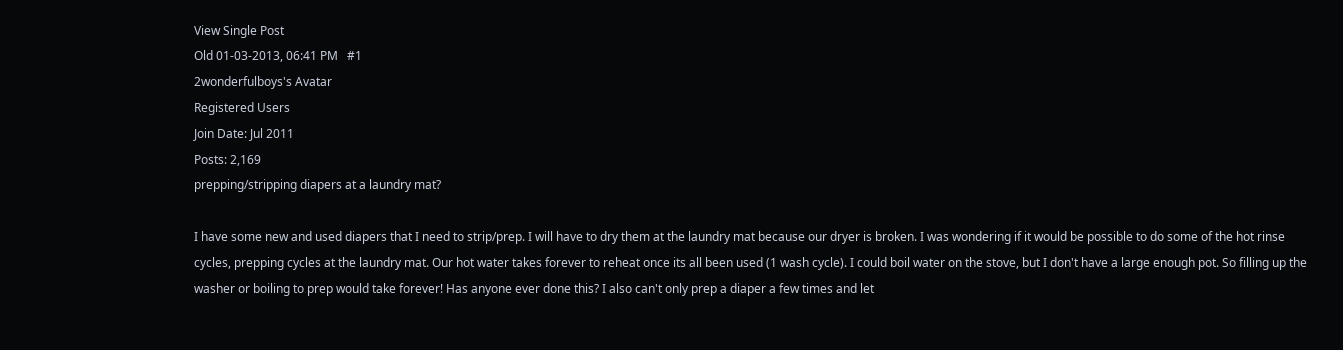View Single Post
Old 01-03-2013, 06:41 PM   #1
2wonderfulboys's Avatar
Registered Users
Join Date: Jul 2011
Posts: 2,169
prepping/stripping diapers at a laundry mat?

I have some new and used diapers that I need to strip/prep. I will have to dry them at the laundry mat because our dryer is broken. I was wondering if it would be possible to do some of the hot rinse cycles, prepping cycles at the laundry mat. Our hot water takes forever to reheat once its all been used (1 wash cycle). I could boil water on the stove, but I don't have a large enough pot. So filling up the washer or boiling to prep would take forever! Has anyone ever done this? I also can't only prep a diaper a few times and let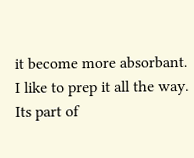it become more absorbant. I like to prep it all the way. Its part of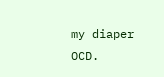my diaper OCD.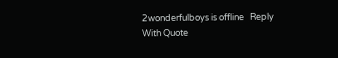2wonderfulboys is offline   Reply With Quote